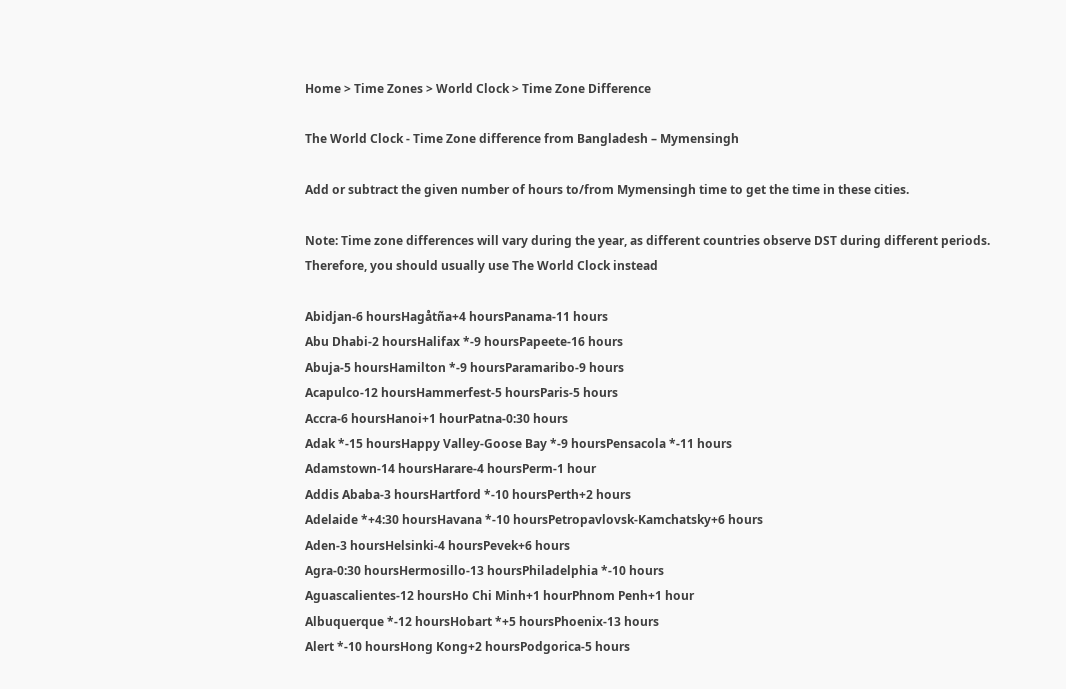Home > Time Zones > World Clock > Time Zone Difference

The World Clock - Time Zone difference from Bangladesh – Mymensingh

Add or subtract the given number of hours to/from Mymensingh time to get the time in these cities.

Note: Time zone differences will vary during the year, as different countries observe DST during different periods. Therefore, you should usually use The World Clock instead

Abidjan-6 hoursHagåtña+4 hoursPanama-11 hours
Abu Dhabi-2 hoursHalifax *-9 hoursPapeete-16 hours
Abuja-5 hoursHamilton *-9 hoursParamaribo-9 hours
Acapulco-12 hoursHammerfest-5 hoursParis-5 hours
Accra-6 hoursHanoi+1 hourPatna-0:30 hours
Adak *-15 hoursHappy Valley-Goose Bay *-9 hoursPensacola *-11 hours
Adamstown-14 hoursHarare-4 hoursPerm-1 hour
Addis Ababa-3 hoursHartford *-10 hoursPerth+2 hours
Adelaide *+4:30 hoursHavana *-10 hoursPetropavlovsk-Kamchatsky+6 hours
Aden-3 hoursHelsinki-4 hoursPevek+6 hours
Agra-0:30 hoursHermosillo-13 hoursPhiladelphia *-10 hours
Aguascalientes-12 hoursHo Chi Minh+1 hourPhnom Penh+1 hour
Albuquerque *-12 hoursHobart *+5 hoursPhoenix-13 hours
Alert *-10 hoursHong Kong+2 hoursPodgorica-5 hours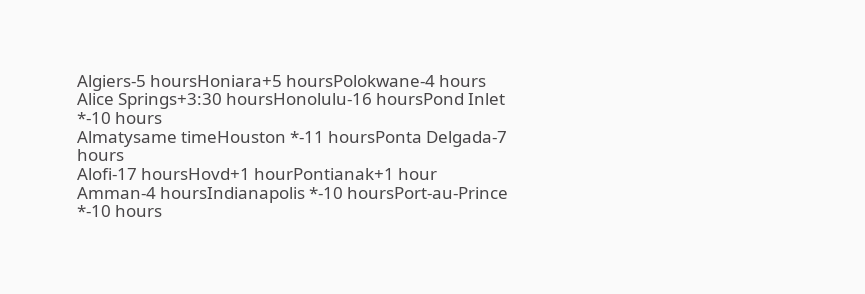Algiers-5 hoursHoniara+5 hoursPolokwane-4 hours
Alice Springs+3:30 hoursHonolulu-16 hoursPond Inlet *-10 hours
Almatysame timeHouston *-11 hoursPonta Delgada-7 hours
Alofi-17 hoursHovd+1 hourPontianak+1 hour
Amman-4 hoursIndianapolis *-10 hoursPort-au-Prince *-10 hours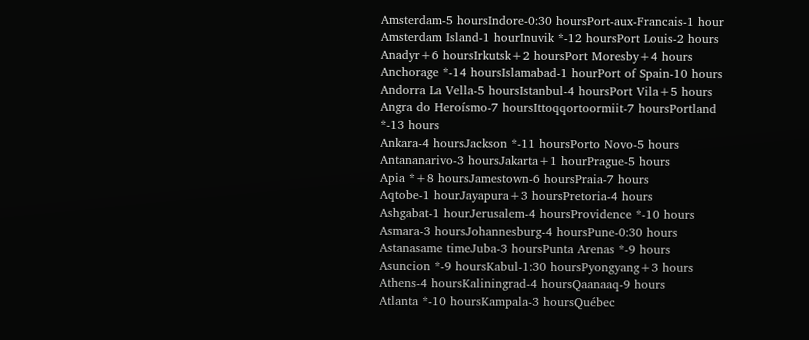Amsterdam-5 hoursIndore-0:30 hoursPort-aux-Francais-1 hour
Amsterdam Island-1 hourInuvik *-12 hoursPort Louis-2 hours
Anadyr+6 hoursIrkutsk+2 hoursPort Moresby+4 hours
Anchorage *-14 hoursIslamabad-1 hourPort of Spain-10 hours
Andorra La Vella-5 hoursIstanbul-4 hoursPort Vila+5 hours
Angra do Heroísmo-7 hoursIttoqqortoormiit-7 hoursPortland *-13 hours
Ankara-4 hoursJackson *-11 hoursPorto Novo-5 hours
Antananarivo-3 hoursJakarta+1 hourPrague-5 hours
Apia *+8 hoursJamestown-6 hoursPraia-7 hours
Aqtobe-1 hourJayapura+3 hoursPretoria-4 hours
Ashgabat-1 hourJerusalem-4 hoursProvidence *-10 hours
Asmara-3 hoursJohannesburg-4 hoursPune-0:30 hours
Astanasame timeJuba-3 hoursPunta Arenas *-9 hours
Asuncion *-9 hoursKabul-1:30 hoursPyongyang+3 hours
Athens-4 hoursKaliningrad-4 hoursQaanaaq-9 hours
Atlanta *-10 hoursKampala-3 hoursQuébec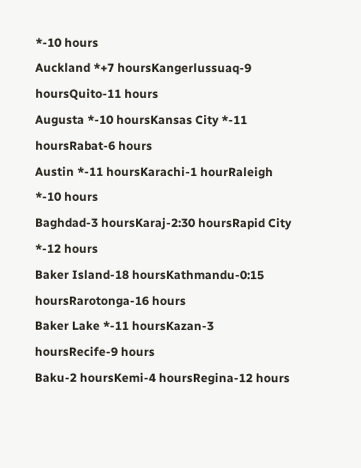*-10 hours
Auckland *+7 hoursKangerlussuaq-9 hoursQuito-11 hours
Augusta *-10 hoursKansas City *-11 hoursRabat-6 hours
Austin *-11 hoursKarachi-1 hourRaleigh *-10 hours
Baghdad-3 hoursKaraj-2:30 hoursRapid City *-12 hours
Baker Island-18 hoursKathmandu-0:15 hoursRarotonga-16 hours
Baker Lake *-11 hoursKazan-3 hoursRecife-9 hours
Baku-2 hoursKemi-4 hoursRegina-12 hours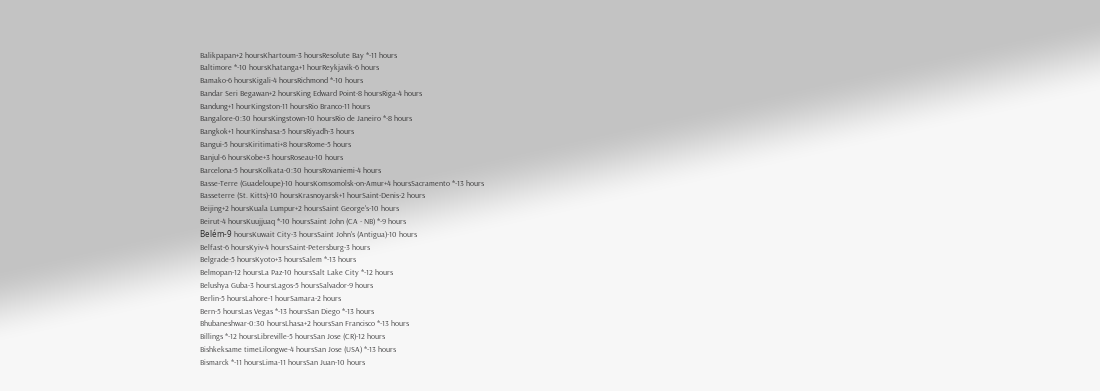Balikpapan+2 hoursKhartoum-3 hoursResolute Bay *-11 hours
Baltimore *-10 hoursKhatanga+1 hourReykjavik-6 hours
Bamako-6 hoursKigali-4 hoursRichmond *-10 hours
Bandar Seri Begawan+2 hoursKing Edward Point-8 hoursRiga-4 hours
Bandung+1 hourKingston-11 hoursRio Branco-11 hours
Bangalore-0:30 hoursKingstown-10 hoursRio de Janeiro *-8 hours
Bangkok+1 hourKinshasa-5 hoursRiyadh-3 hours
Bangui-5 hoursKiritimati+8 hoursRome-5 hours
Banjul-6 hoursKobe+3 hoursRoseau-10 hours
Barcelona-5 hoursKolkata-0:30 hoursRovaniemi-4 hours
Basse-Terre (Guadeloupe)-10 hoursKomsomolsk-on-Amur+4 hoursSacramento *-13 hours
Basseterre (St. Kitts)-10 hoursKrasnoyarsk+1 hourSaint-Denis-2 hours
Beijing+2 hoursKuala Lumpur+2 hoursSaint George's-10 hours
Beirut-4 hoursKuujjuaq *-10 hoursSaint John (CA - NB) *-9 hours
Belém-9 hoursKuwait City-3 hoursSaint John's (Antigua)-10 hours
Belfast-6 hoursKyiv-4 hoursSaint-Petersburg-3 hours
Belgrade-5 hoursKyoto+3 hoursSalem *-13 hours
Belmopan-12 hoursLa Paz-10 hoursSalt Lake City *-12 hours
Belushya Guba-3 hoursLagos-5 hoursSalvador-9 hours
Berlin-5 hoursLahore-1 hourSamara-2 hours
Bern-5 hoursLas Vegas *-13 hoursSan Diego *-13 hours
Bhubaneshwar-0:30 hoursLhasa+2 hoursSan Francisco *-13 hours
Billings *-12 hoursLibreville-5 hoursSan Jose (CR)-12 hours
Bishkeksame timeLilongwe-4 hoursSan Jose (USA) *-13 hours
Bismarck *-11 hoursLima-11 hoursSan Juan-10 hours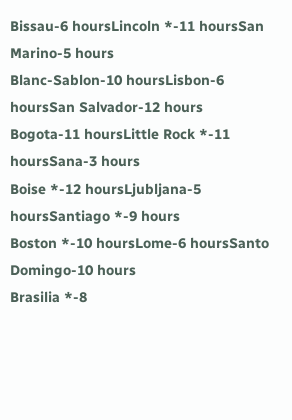Bissau-6 hoursLincoln *-11 hoursSan Marino-5 hours
Blanc-Sablon-10 hoursLisbon-6 hoursSan Salvador-12 hours
Bogota-11 hoursLittle Rock *-11 hoursSana-3 hours
Boise *-12 hoursLjubljana-5 hoursSantiago *-9 hours
Boston *-10 hoursLome-6 hoursSanto Domingo-10 hours
Brasilia *-8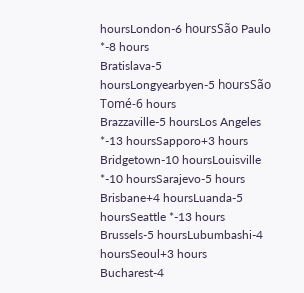hoursLondon-6 hoursSão Paulo *-8 hours
Bratislava-5 hoursLongyearbyen-5 hoursSão Tomé-6 hours
Brazzaville-5 hoursLos Angeles *-13 hoursSapporo+3 hours
Bridgetown-10 hoursLouisville *-10 hoursSarajevo-5 hours
Brisbane+4 hoursLuanda-5 hoursSeattle *-13 hours
Brussels-5 hoursLubumbashi-4 hoursSeoul+3 hours
Bucharest-4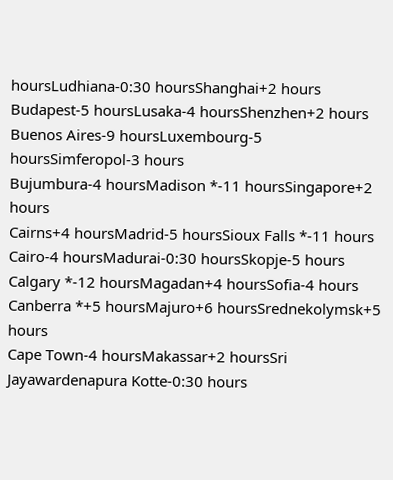hoursLudhiana-0:30 hoursShanghai+2 hours
Budapest-5 hoursLusaka-4 hoursShenzhen+2 hours
Buenos Aires-9 hoursLuxembourg-5 hoursSimferopol-3 hours
Bujumbura-4 hoursMadison *-11 hoursSingapore+2 hours
Cairns+4 hoursMadrid-5 hoursSioux Falls *-11 hours
Cairo-4 hoursMadurai-0:30 hoursSkopje-5 hours
Calgary *-12 hoursMagadan+4 hoursSofia-4 hours
Canberra *+5 hoursMajuro+6 hoursSrednekolymsk+5 hours
Cape Town-4 hoursMakassar+2 hoursSri Jayawardenapura Kotte-0:30 hours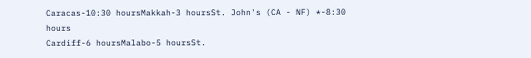Caracas-10:30 hoursMakkah-3 hoursSt. John's (CA - NF) *-8:30 hours
Cardiff-6 hoursMalabo-5 hoursSt.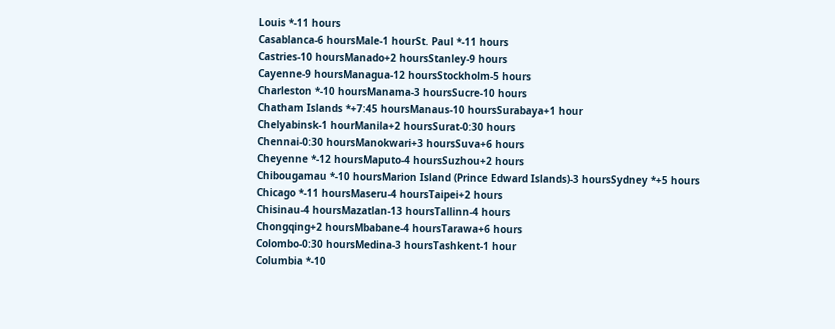Louis *-11 hours
Casablanca-6 hoursMale-1 hourSt. Paul *-11 hours
Castries-10 hoursManado+2 hoursStanley-9 hours
Cayenne-9 hoursManagua-12 hoursStockholm-5 hours
Charleston *-10 hoursManama-3 hoursSucre-10 hours
Chatham Islands *+7:45 hoursManaus-10 hoursSurabaya+1 hour
Chelyabinsk-1 hourManila+2 hoursSurat-0:30 hours
Chennai-0:30 hoursManokwari+3 hoursSuva+6 hours
Cheyenne *-12 hoursMaputo-4 hoursSuzhou+2 hours
Chibougamau *-10 hoursMarion Island (Prince Edward Islands)-3 hoursSydney *+5 hours
Chicago *-11 hoursMaseru-4 hoursTaipei+2 hours
Chisinau-4 hoursMazatlan-13 hoursTallinn-4 hours
Chongqing+2 hoursMbabane-4 hoursTarawa+6 hours
Colombo-0:30 hoursMedina-3 hoursTashkent-1 hour
Columbia *-10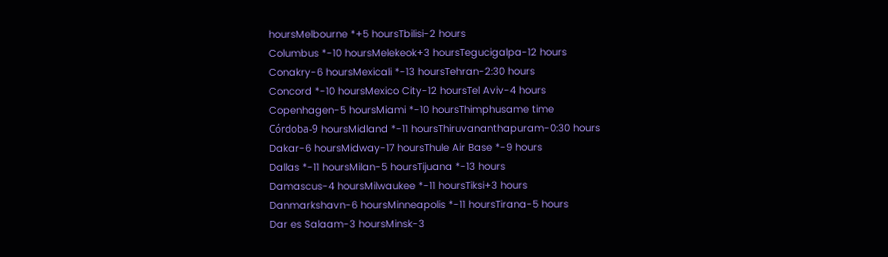hoursMelbourne *+5 hoursTbilisi-2 hours
Columbus *-10 hoursMelekeok+3 hoursTegucigalpa-12 hours
Conakry-6 hoursMexicali *-13 hoursTehran-2:30 hours
Concord *-10 hoursMexico City-12 hoursTel Aviv-4 hours
Copenhagen-5 hoursMiami *-10 hoursThimphusame time
Córdoba-9 hoursMidland *-11 hoursThiruvananthapuram-0:30 hours
Dakar-6 hoursMidway-17 hoursThule Air Base *-9 hours
Dallas *-11 hoursMilan-5 hoursTijuana *-13 hours
Damascus-4 hoursMilwaukee *-11 hoursTiksi+3 hours
Danmarkshavn-6 hoursMinneapolis *-11 hoursTirana-5 hours
Dar es Salaam-3 hoursMinsk-3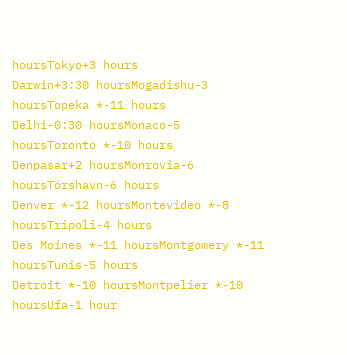hoursTokyo+3 hours
Darwin+3:30 hoursMogadishu-3 hoursTopeka *-11 hours
Delhi-0:30 hoursMonaco-5 hoursToronto *-10 hours
Denpasar+2 hoursMonrovia-6 hoursTórshavn-6 hours
Denver *-12 hoursMontevideo *-8 hoursTripoli-4 hours
Des Moines *-11 hoursMontgomery *-11 hoursTunis-5 hours
Detroit *-10 hoursMontpelier *-10 hoursUfa-1 hour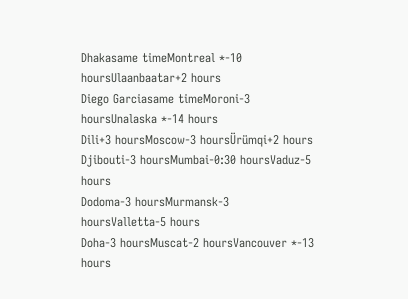Dhakasame timeMontreal *-10 hoursUlaanbaatar+2 hours
Diego Garciasame timeMoroni-3 hoursUnalaska *-14 hours
Dili+3 hoursMoscow-3 hoursÜrümqi+2 hours
Djibouti-3 hoursMumbai-0:30 hoursVaduz-5 hours
Dodoma-3 hoursMurmansk-3 hoursValletta-5 hours
Doha-3 hoursMuscat-2 hoursVancouver *-13 hours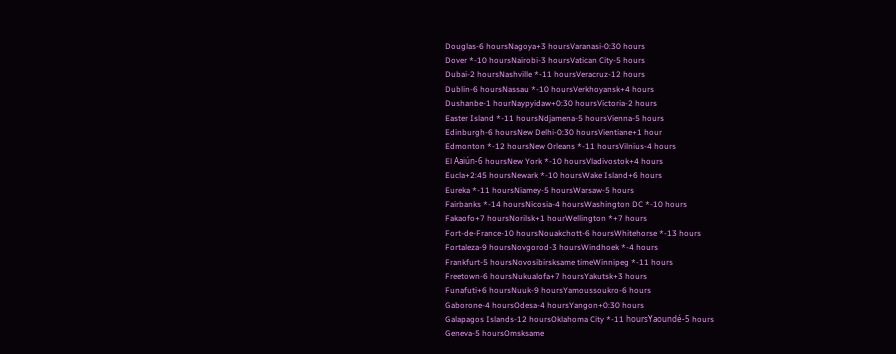Douglas-6 hoursNagoya+3 hoursVaranasi-0:30 hours
Dover *-10 hoursNairobi-3 hoursVatican City-5 hours
Dubai-2 hoursNashville *-11 hoursVeracruz-12 hours
Dublin-6 hoursNassau *-10 hoursVerkhoyansk+4 hours
Dushanbe-1 hourNaypyidaw+0:30 hoursVictoria-2 hours
Easter Island *-11 hoursNdjamena-5 hoursVienna-5 hours
Edinburgh-6 hoursNew Delhi-0:30 hoursVientiane+1 hour
Edmonton *-12 hoursNew Orleans *-11 hoursVilnius-4 hours
El Aaiún-6 hoursNew York *-10 hoursVladivostok+4 hours
Eucla+2:45 hoursNewark *-10 hoursWake Island+6 hours
Eureka *-11 hoursNiamey-5 hoursWarsaw-5 hours
Fairbanks *-14 hoursNicosia-4 hoursWashington DC *-10 hours
Fakaofo+7 hoursNorilsk+1 hourWellington *+7 hours
Fort-de-France-10 hoursNouakchott-6 hoursWhitehorse *-13 hours
Fortaleza-9 hoursNovgorod-3 hoursWindhoek *-4 hours
Frankfurt-5 hoursNovosibirsksame timeWinnipeg *-11 hours
Freetown-6 hoursNukualofa+7 hoursYakutsk+3 hours
Funafuti+6 hoursNuuk-9 hoursYamoussoukro-6 hours
Gaborone-4 hoursOdesa-4 hoursYangon+0:30 hours
Galapagos Islands-12 hoursOklahoma City *-11 hoursYaoundé-5 hours
Geneva-5 hoursOmsksame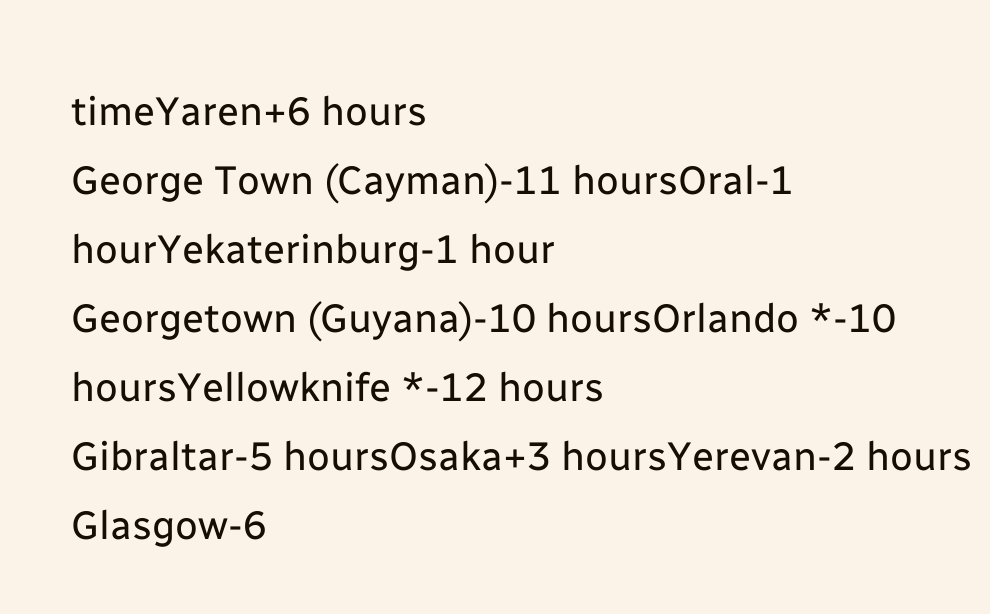timeYaren+6 hours
George Town (Cayman)-11 hoursOral-1 hourYekaterinburg-1 hour
Georgetown (Guyana)-10 hoursOrlando *-10 hoursYellowknife *-12 hours
Gibraltar-5 hoursOsaka+3 hoursYerevan-2 hours
Glasgow-6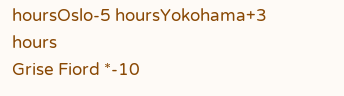hoursOslo-5 hoursYokohama+3 hours
Grise Fiord *-10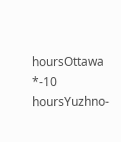hoursOttawa *-10 hoursYuzhno-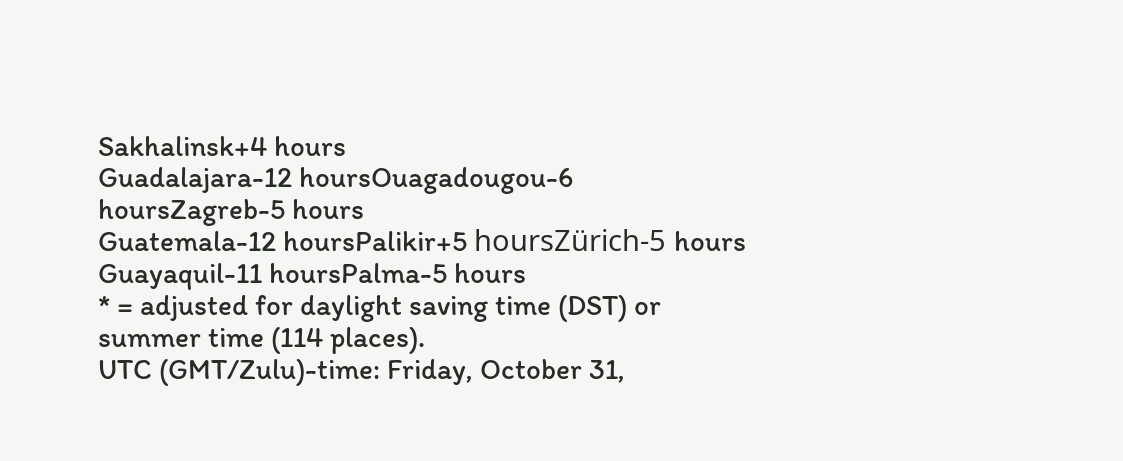Sakhalinsk+4 hours
Guadalajara-12 hoursOuagadougou-6 hoursZagreb-5 hours
Guatemala-12 hoursPalikir+5 hoursZürich-5 hours
Guayaquil-11 hoursPalma-5 hours
* = adjusted for daylight saving time (DST) or summer time (114 places).
UTC (GMT/Zulu)-time: Friday, October 31,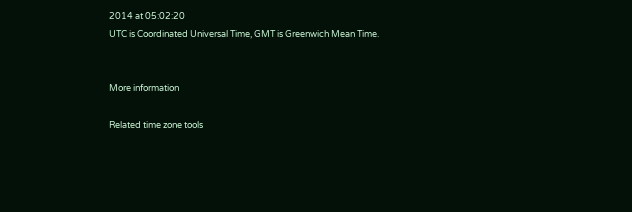2014 at 05:02:20
UTC is Coordinated Universal Time, GMT is Greenwich Mean Time.


More information

Related time zone tools